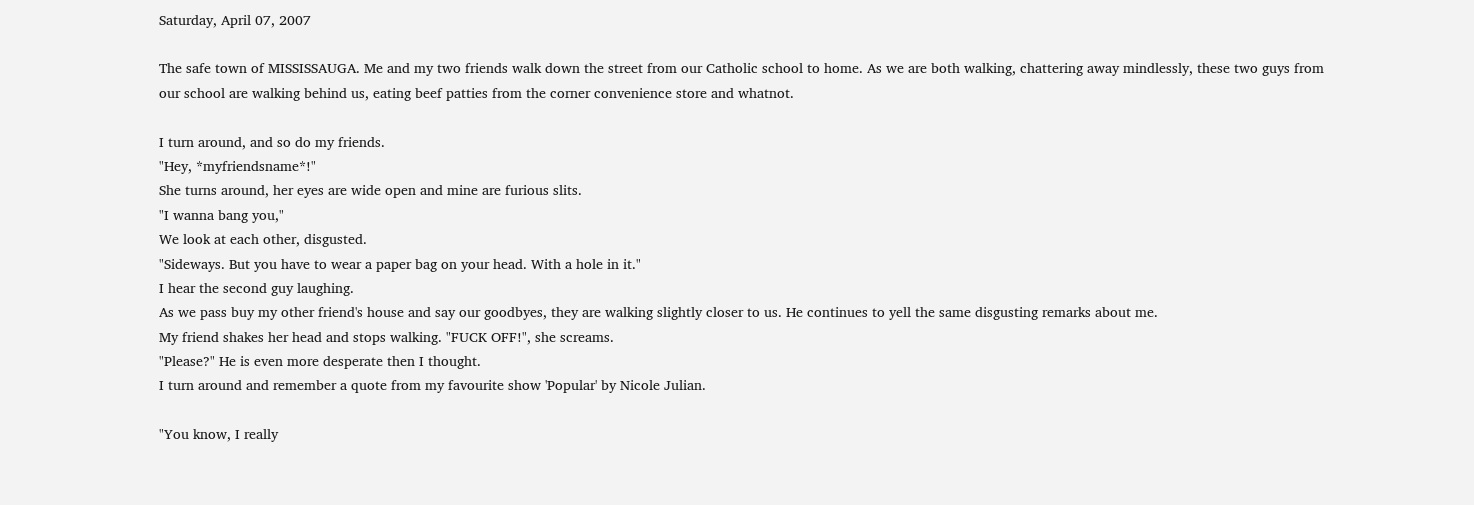Saturday, April 07, 2007

The safe town of MISSISSAUGA. Me and my two friends walk down the street from our Catholic school to home. As we are both walking, chattering away mindlessly, these two guys from our school are walking behind us, eating beef patties from the corner convenience store and whatnot.

I turn around, and so do my friends.
"Hey, *myfriendsname*!"
She turns around, her eyes are wide open and mine are furious slits.
"I wanna bang you,"
We look at each other, disgusted.
"Sideways. But you have to wear a paper bag on your head. With a hole in it."
I hear the second guy laughing.
As we pass buy my other friend's house and say our goodbyes, they are walking slightly closer to us. He continues to yell the same disgusting remarks about me.
My friend shakes her head and stops walking. "FUCK OFF!", she screams.
"Please?" He is even more desperate then I thought.
I turn around and remember a quote from my favourite show 'Popular' by Nicole Julian.

"You know, I really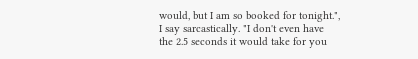would, but I am so booked for tonight.", I say sarcastically. "I don't even have the 2.5 seconds it would take for you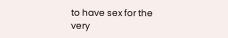to have sex for the very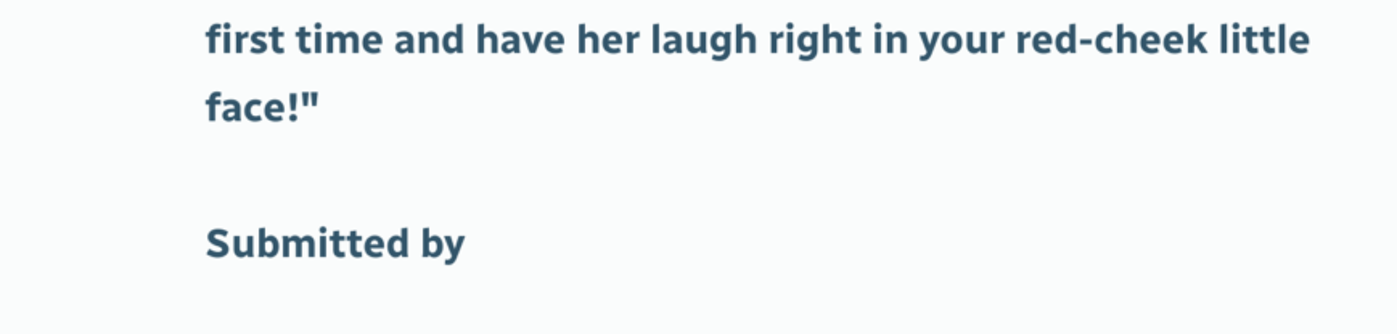first time and have her laugh right in your red-cheek little face!"

Submitted by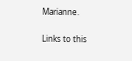Marianne.

Links to this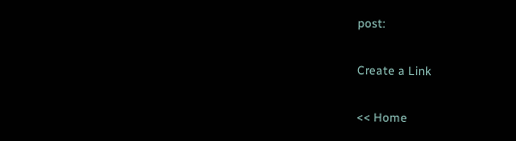post:

Create a Link

<< Home